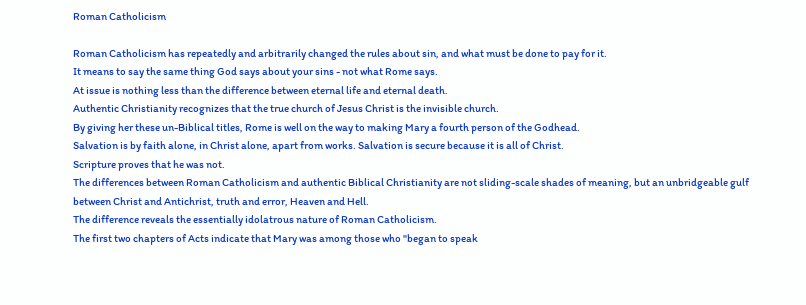Roman Catholicism

Roman Catholicism has repeatedly and arbitrarily changed the rules about sin, and what must be done to pay for it.
It means to say the same thing God says about your sins - not what Rome says.
At issue is nothing less than the difference between eternal life and eternal death.
Authentic Christianity recognizes that the true church of Jesus Christ is the invisible church.
By giving her these un-Biblical titles, Rome is well on the way to making Mary a fourth person of the Godhead.
Salvation is by faith alone, in Christ alone, apart from works. Salvation is secure because it is all of Christ.
Scripture proves that he was not.
The differences between Roman Catholicism and authentic Biblical Christianity are not sliding-scale shades of meaning, but an unbridgeable gulf between Christ and Antichrist, truth and error, Heaven and Hell.
The difference reveals the essentially idolatrous nature of Roman Catholicism.
The first two chapters of Acts indicate that Mary was among those who "began to speak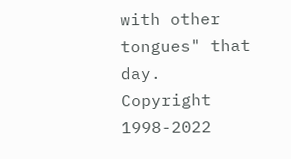with other tongues" that day.
Copyright 1998-2022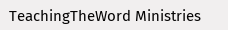TeachingTheWord Ministries